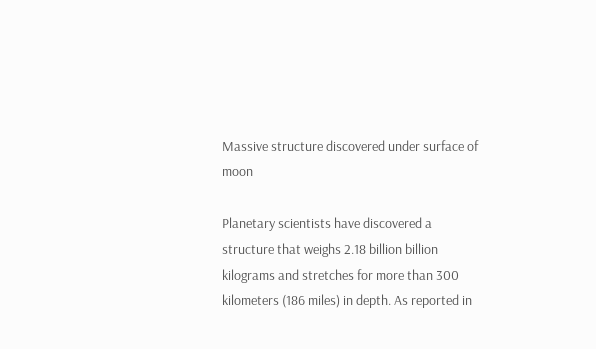Massive structure discovered under surface of moon

Planetary scientists have discovered a structure that weighs 2.18 billion billion kilograms and stretches for more than 300 kilometers (186 miles) in depth. As reported in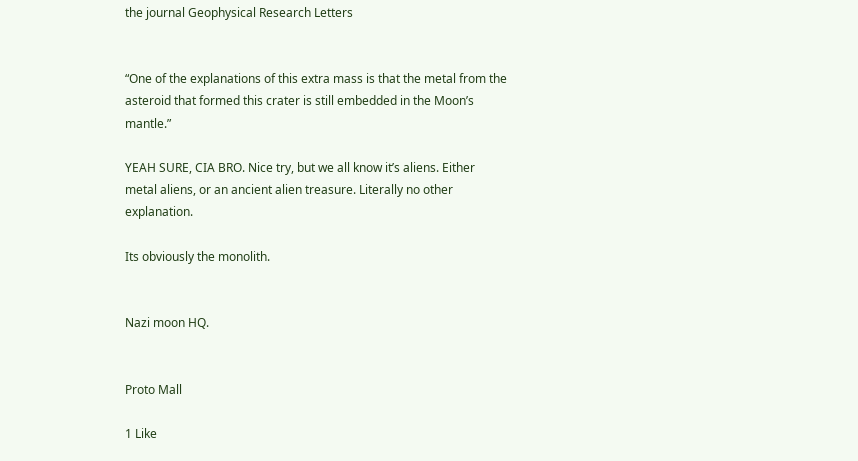the journal Geophysical Research Letters


“One of the explanations of this extra mass is that the metal from the asteroid that formed this crater is still embedded in the Moon’s mantle.”

YEAH SURE, CIA BRO. Nice try, but we all know it’s aliens. Either metal aliens, or an ancient alien treasure. Literally no other explanation.

Its obviously the monolith.


Nazi moon HQ.


Proto Mall

1 Like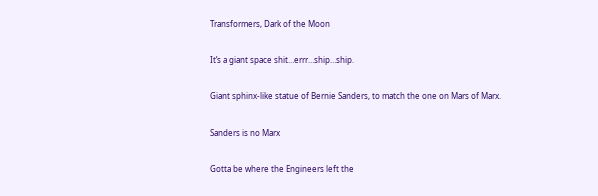Transformers, Dark of the Moon

It’s a giant space shit…errr…ship…ship.

Giant sphinx-like statue of Bernie Sanders, to match the one on Mars of Marx.

Sanders is no Marx

Gotta be where the Engineers left the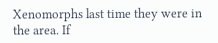Xenomorphs last time they were in the area. If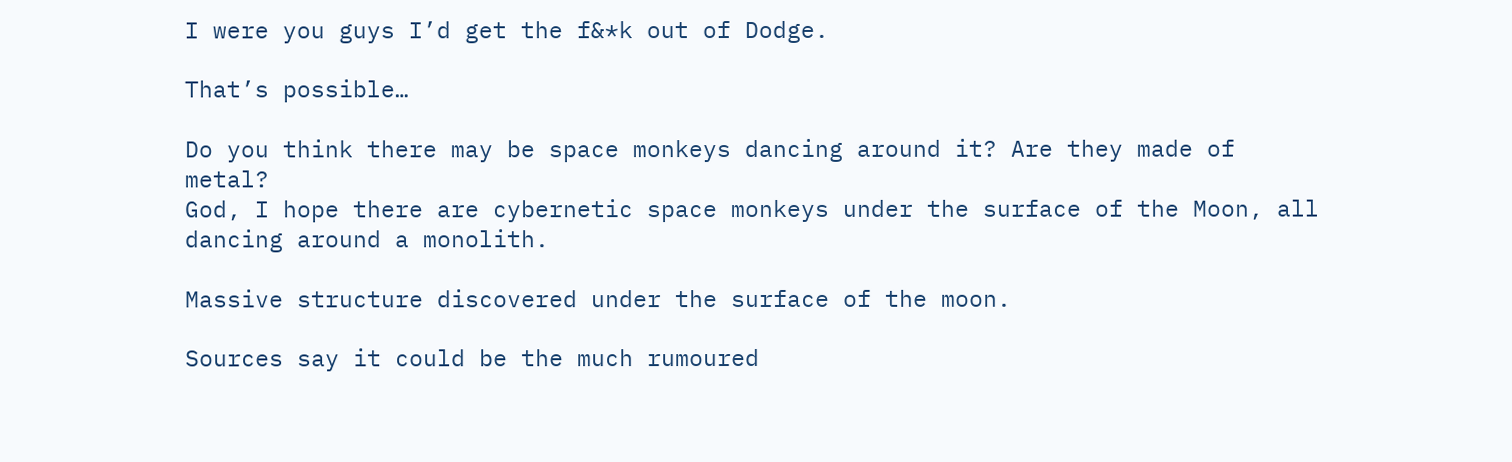I were you guys I’d get the f&*k out of Dodge.

That’s possible…

Do you think there may be space monkeys dancing around it? Are they made of metal?
God, I hope there are cybernetic space monkeys under the surface of the Moon, all dancing around a monolith.

Massive structure discovered under the surface of the moon.

Sources say it could be the much rumoured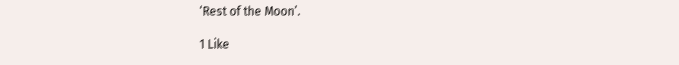‘Rest of the Moon’.

1 Like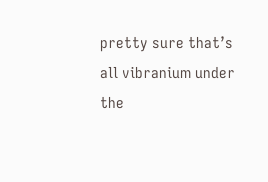pretty sure that’s all vibranium under the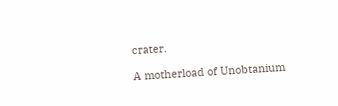crater.

A motherload of Unobtanium